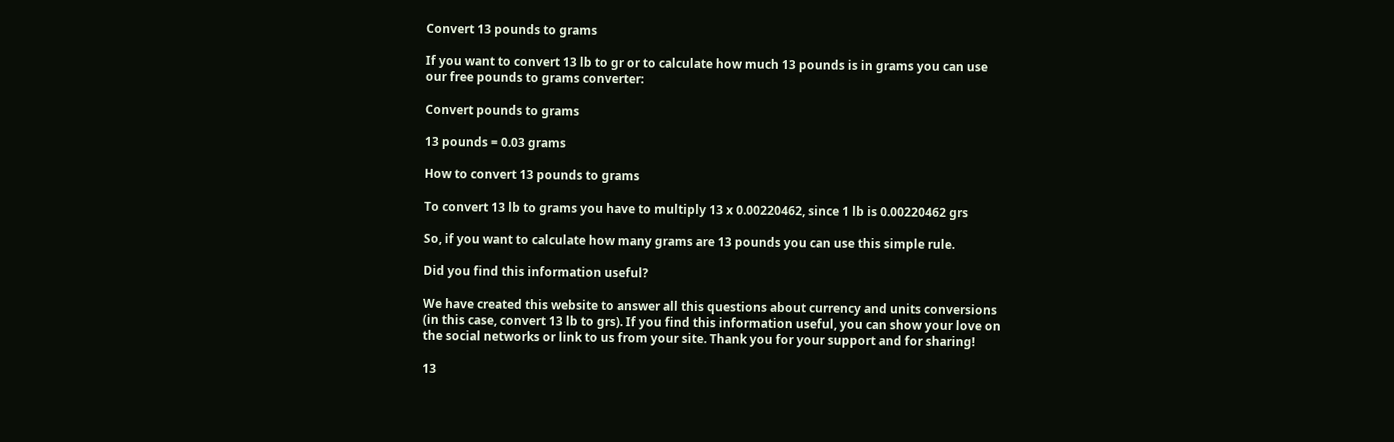Convert 13 pounds to grams

If you want to convert 13 lb to gr or to calculate how much 13 pounds is in grams you can use our free pounds to grams converter:

Convert pounds to grams

13 pounds = 0.03 grams

How to convert 13 pounds to grams

To convert 13 lb to grams you have to multiply 13 x 0.00220462, since 1 lb is 0.00220462 grs

So, if you want to calculate how many grams are 13 pounds you can use this simple rule.

Did you find this information useful?

We have created this website to answer all this questions about currency and units conversions (in this case, convert 13 lb to grs). If you find this information useful, you can show your love on the social networks or link to us from your site. Thank you for your support and for sharing!

13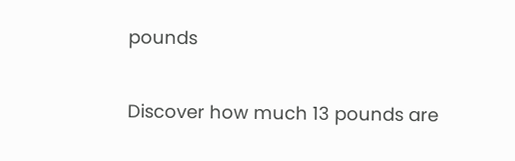pounds

Discover how much 13 pounds are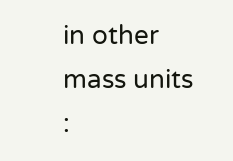in other mass units :